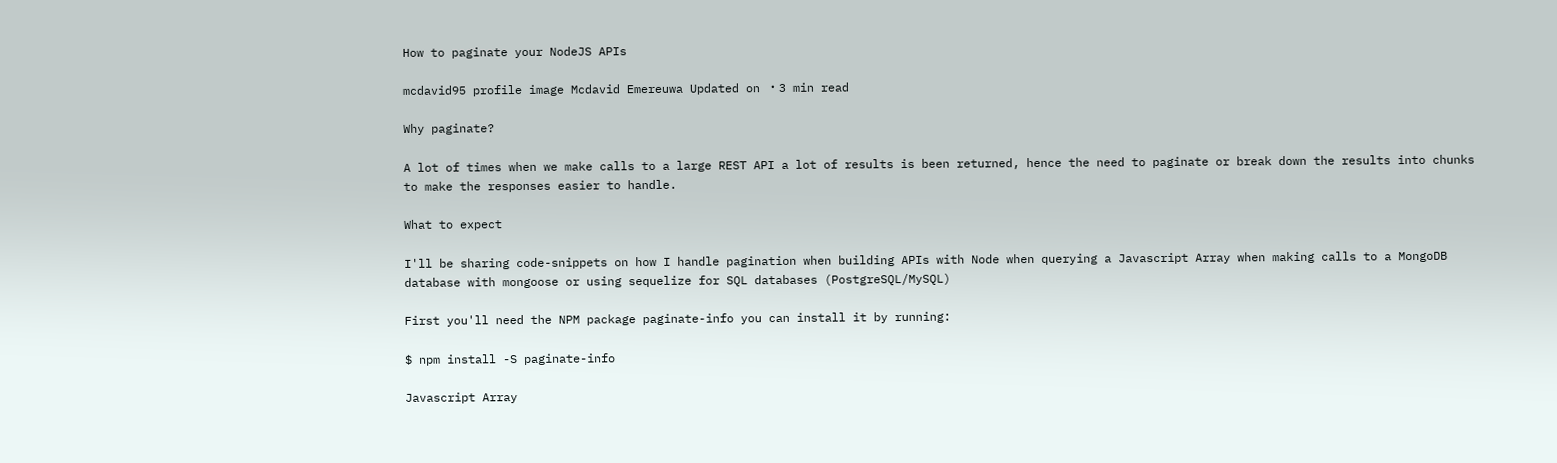How to paginate your NodeJS APIs

mcdavid95 profile image Mcdavid Emereuwa Updated on ・3 min read

Why paginate?

A lot of times when we make calls to a large REST API a lot of results is been returned, hence the need to paginate or break down the results into chunks to make the responses easier to handle.

What to expect

I'll be sharing code-snippets on how I handle pagination when building APIs with Node when querying a Javascript Array when making calls to a MongoDB database with mongoose or using sequelize for SQL databases (PostgreSQL/MySQL)

First you'll need the NPM package paginate-info you can install it by running:

$ npm install -S paginate-info

Javascript Array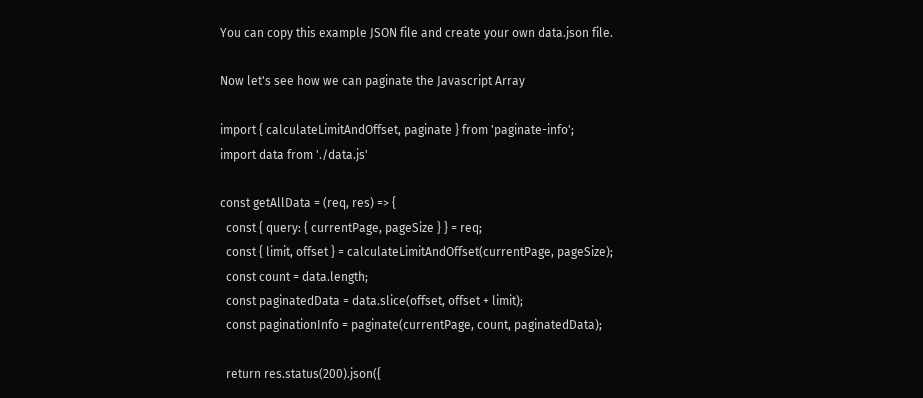You can copy this example JSON file and create your own data.json file.

Now let's see how we can paginate the Javascript Array

import { calculateLimitAndOffset, paginate } from 'paginate-info';
import data from './data.js'

const getAllData = (req, res) => {
  const { query: { currentPage, pageSize } } = req;
  const { limit, offset } = calculateLimitAndOffset(currentPage, pageSize);
  const count = data.length;
  const paginatedData = data.slice(offset, offset + limit);
  const paginationInfo = paginate(currentPage, count, paginatedData);

  return res.status(200).json({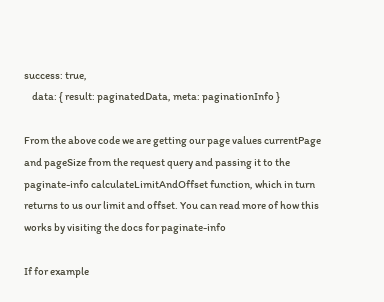success: true,
    data: { result: paginatedData, meta: paginationInfo }

From the above code we are getting our page values currentPage and pageSize from the request query and passing it to the paginate-info calculateLimitAndOffset function, which in turn returns to us our limit and offset. You can read more of how this works by visiting the docs for paginate-info

If for example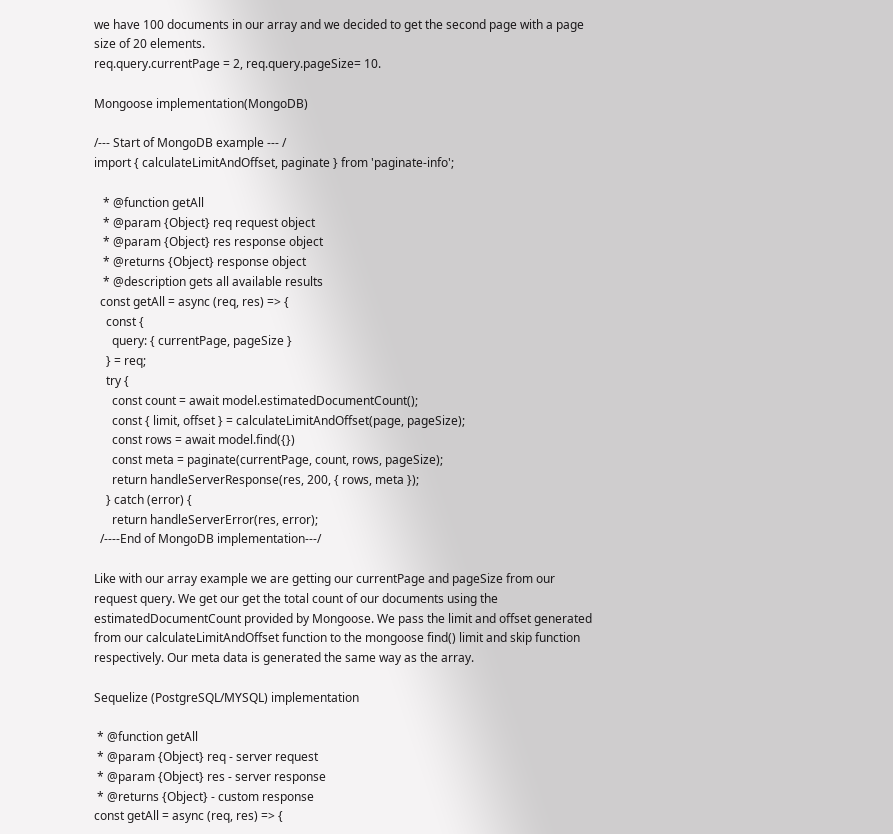we have 100 documents in our array and we decided to get the second page with a page size of 20 elements.
req.query.currentPage = 2, req.query.pageSize= 10.

Mongoose implementation(MongoDB)

/--- Start of MongoDB example --- /
import { calculateLimitAndOffset, paginate } from 'paginate-info';

   * @function getAll
   * @param {Object} req request object
   * @param {Object} res response object
   * @returns {Object} response object
   * @description gets all available results
  const getAll = async (req, res) => {
    const {
      query: { currentPage, pageSize }
    } = req;
    try {
      const count = await model.estimatedDocumentCount();
      const { limit, offset } = calculateLimitAndOffset(page, pageSize);
      const rows = await model.find({})
      const meta = paginate(currentPage, count, rows, pageSize);
      return handleServerResponse(res, 200, { rows, meta });
    } catch (error) {
      return handleServerError(res, error);
  /----End of MongoDB implementation---/

Like with our array example we are getting our currentPage and pageSize from our request query. We get our get the total count of our documents using the estimatedDocumentCount provided by Mongoose. We pass the limit and offset generated from our calculateLimitAndOffset function to the mongoose find() limit and skip function respectively. Our meta data is generated the same way as the array.

Sequelize (PostgreSQL/MYSQL) implementation

 * @function getAll
 * @param {Object} req - server request
 * @param {Object} res - server response
 * @returns {Object} - custom response
const getAll = async (req, res) => {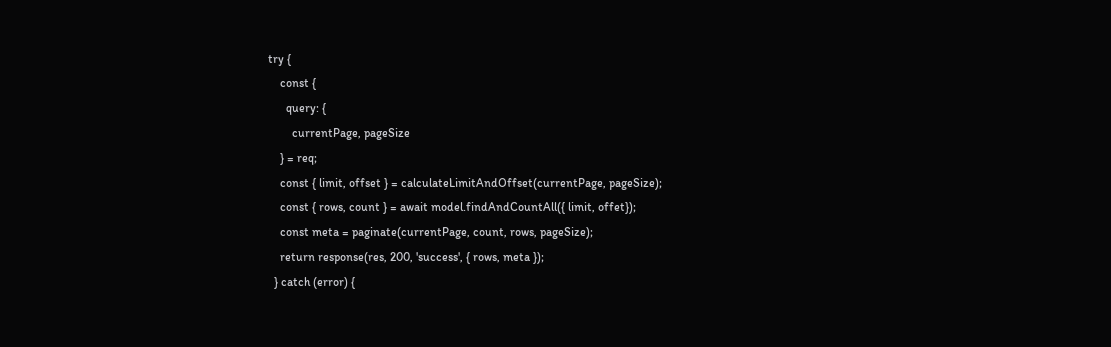try {
    const {
      query: {
        currentPage, pageSize
    } = req;
    const { limit, offset } = calculateLimitAndOffset(currentPage, pageSize);
    const { rows, count } = await model.findAndCountAll({ limit, offet});
    const meta = paginate(currentPage, count, rows, pageSize);
    return response(res, 200, 'success', { rows, meta });
  } catch (error) {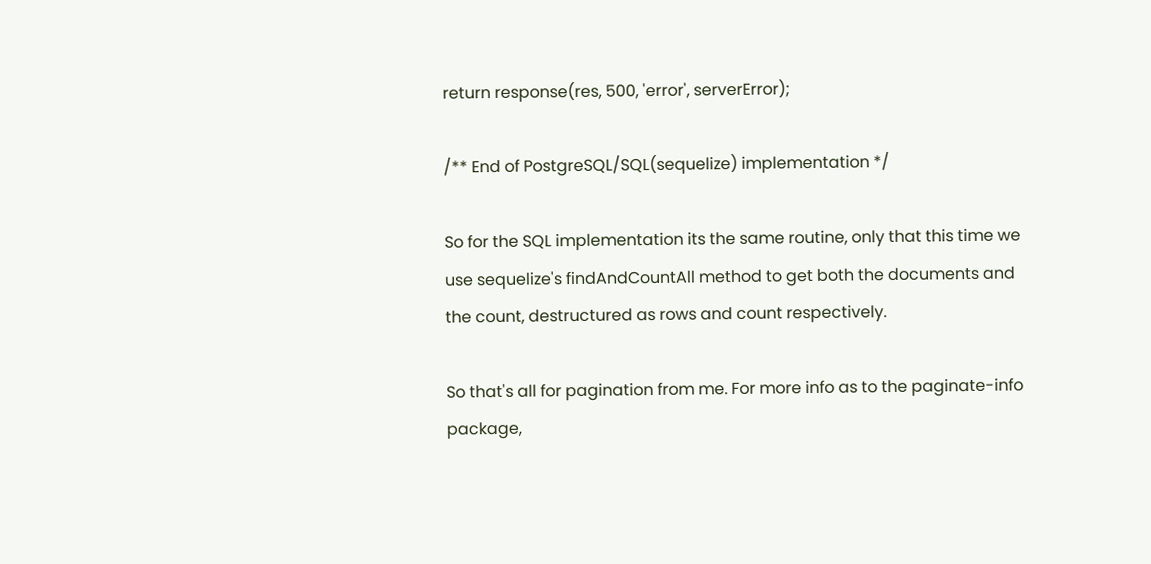return response(res, 500, 'error', serverError);

/** End of PostgreSQL/SQL(sequelize) implementation */

So for the SQL implementation its the same routine, only that this time we use sequelize's findAndCountAll method to get both the documents and the count, destructured as rows and count respectively.

So that's all for pagination from me. For more info as to the paginate-info package,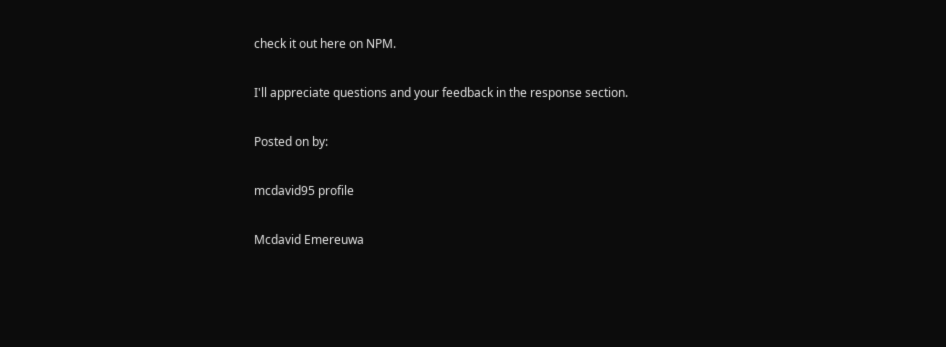check it out here on NPM.

I'll appreciate questions and your feedback in the response section.

Posted on by:

mcdavid95 profile

Mcdavid Emereuwa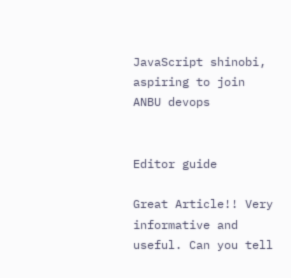JavaScript shinobi, aspiring to join ANBU devops


Editor guide

Great Article!! Very informative and useful. Can you tell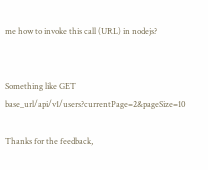me how to invoke this call (URL) in nodejs?


Something like GET base_url/api/v1/users?currentPage=2&pageSize=10

Thanks for the feedback,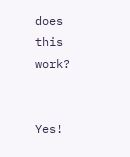does this work?


Yes!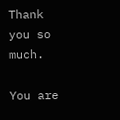Thank you so much.

You are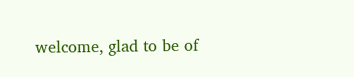welcome, glad to be of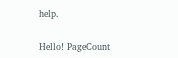help.


Hello! PageCount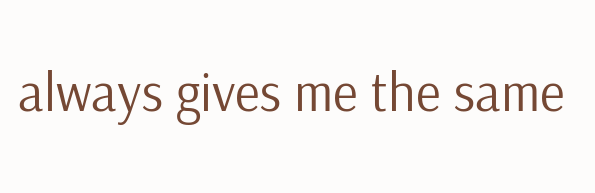always gives me the same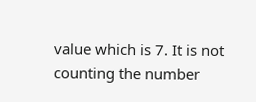value which is 7. It is not counting the number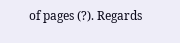of pages (?). Regards